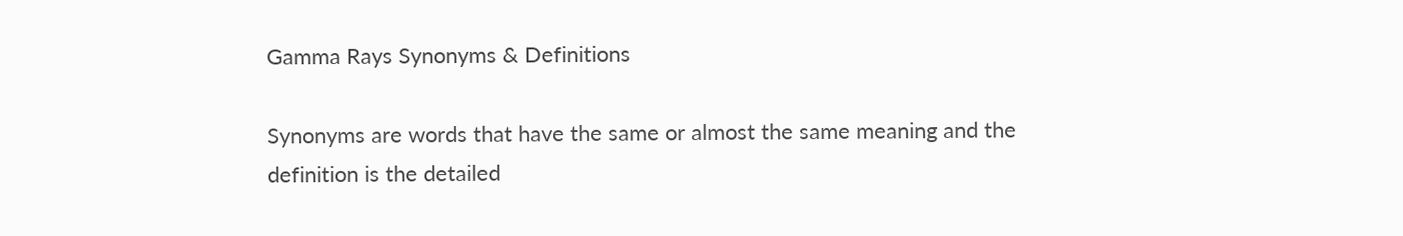Gamma Rays Synonyms & Definitions

Synonyms are words that have the same or almost the same meaning and the definition is the detailed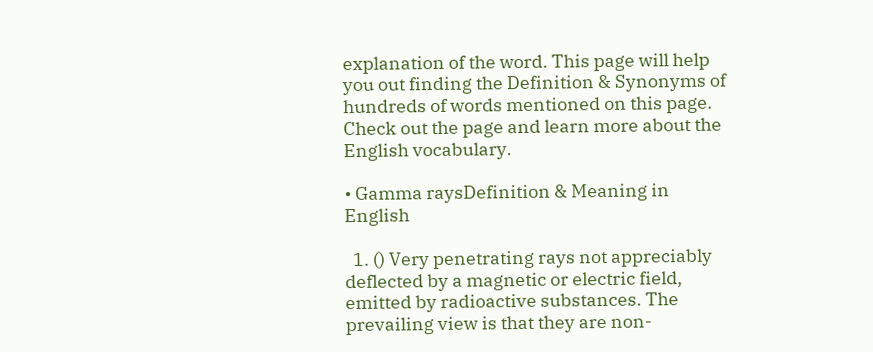explanation of the word. This page will help you out finding the Definition & Synonyms of hundreds of words mentioned on this page. Check out the page and learn more about the English vocabulary.

• Gamma raysDefinition & Meaning in English

  1. () Very penetrating rays not appreciably deflected by a magnetic or electric field, emitted by radioactive substances. The prevailing view is that they are non-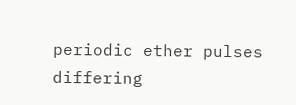periodic ether pulses differing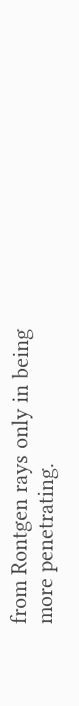from Rontgen rays only in being more penetrating.